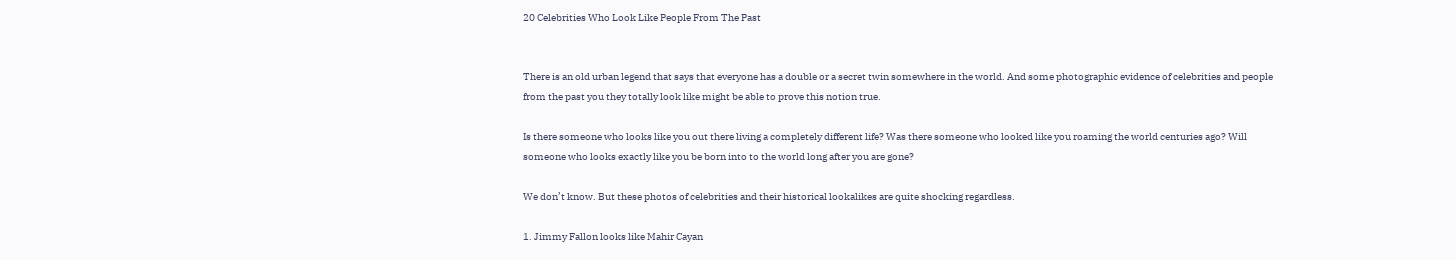20 Celebrities Who Look Like People From The Past


There is an old urban legend that says that everyone has a double or a secret twin somewhere in the world. And some photographic evidence of celebrities and people from the past you they totally look like might be able to prove this notion true.

Is there someone who looks like you out there living a completely different life? Was there someone who looked like you roaming the world centuries ago? Will someone who looks exactly like you be born into to the world long after you are gone?

We don’t know. But these photos of celebrities and their historical lookalikes are quite shocking regardless.

1. Jimmy Fallon looks like Mahir Cayan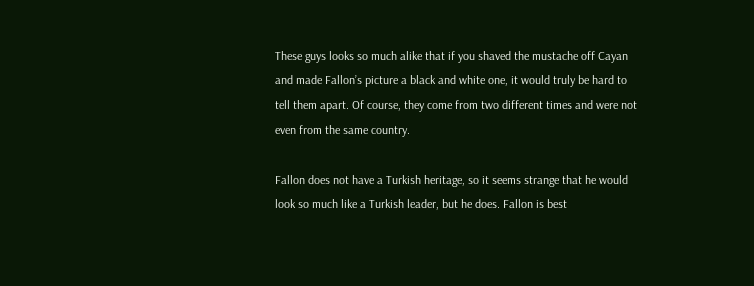These guys looks so much alike that if you shaved the mustache off Cayan and made Fallon’s picture a black and white one, it would truly be hard to tell them apart. Of course, they come from two different times and were not even from the same country.

Fallon does not have a Turkish heritage, so it seems strange that he would look so much like a Turkish leader, but he does. Fallon is best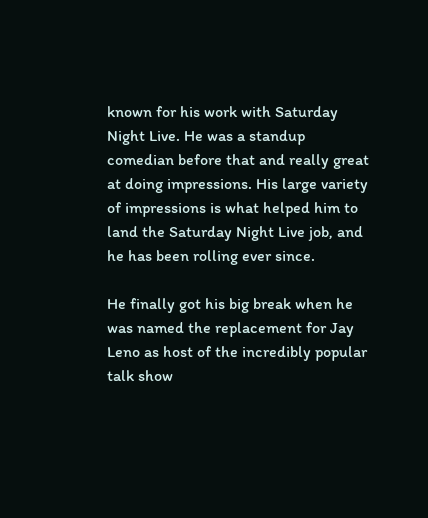known for his work with Saturday Night Live. He was a standup comedian before that and really great at doing impressions. His large variety of impressions is what helped him to land the Saturday Night Live job, and he has been rolling ever since.

He finally got his big break when he was named the replacement for Jay Leno as host of the incredibly popular talk show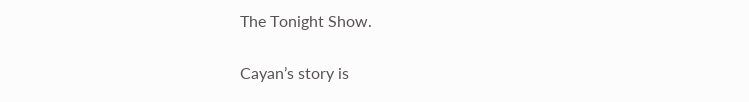The Tonight Show.

Cayan’s story is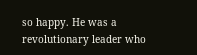so happy. He was a revolutionary leader who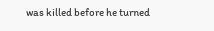was killed before he turned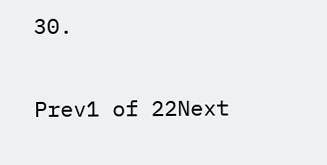30.

Prev1 of 22Next